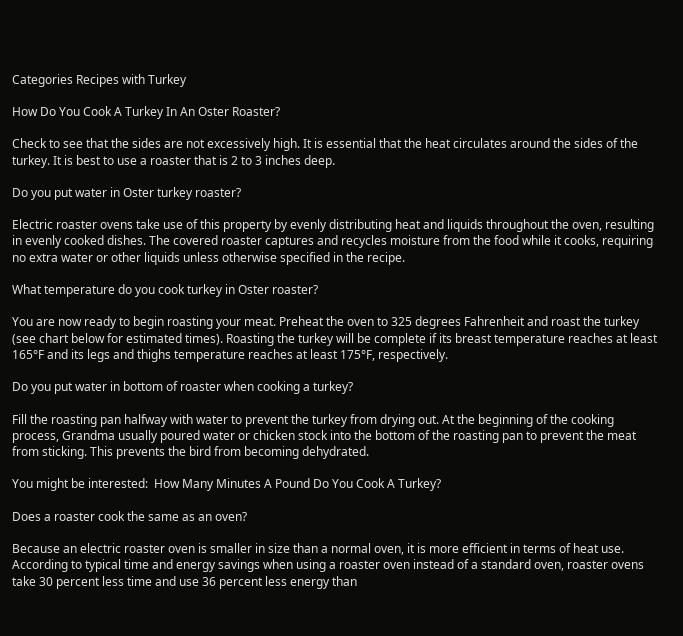Categories Recipes with Turkey

How Do You Cook A Turkey In An Oster Roaster?

Check to see that the sides are not excessively high. It is essential that the heat circulates around the sides of the turkey. It is best to use a roaster that is 2 to 3 inches deep.

Do you put water in Oster turkey roaster?

Electric roaster ovens take use of this property by evenly distributing heat and liquids throughout the oven, resulting in evenly cooked dishes. The covered roaster captures and recycles moisture from the food while it cooks, requiring no extra water or other liquids unless otherwise specified in the recipe.

What temperature do you cook turkey in Oster roaster?

You are now ready to begin roasting your meat. Preheat the oven to 325 degrees Fahrenheit and roast the turkey (see chart below for estimated times). Roasting the turkey will be complete if its breast temperature reaches at least 165°F and its legs and thighs temperature reaches at least 175°F, respectively.

Do you put water in bottom of roaster when cooking a turkey?

Fill the roasting pan halfway with water to prevent the turkey from drying out. At the beginning of the cooking process, Grandma usually poured water or chicken stock into the bottom of the roasting pan to prevent the meat from sticking. This prevents the bird from becoming dehydrated.

You might be interested:  How Many Minutes A Pound Do You Cook A Turkey?

Does a roaster cook the same as an oven?

Because an electric roaster oven is smaller in size than a normal oven, it is more efficient in terms of heat use. According to typical time and energy savings when using a roaster oven instead of a standard oven, roaster ovens take 30 percent less time and use 36 percent less energy than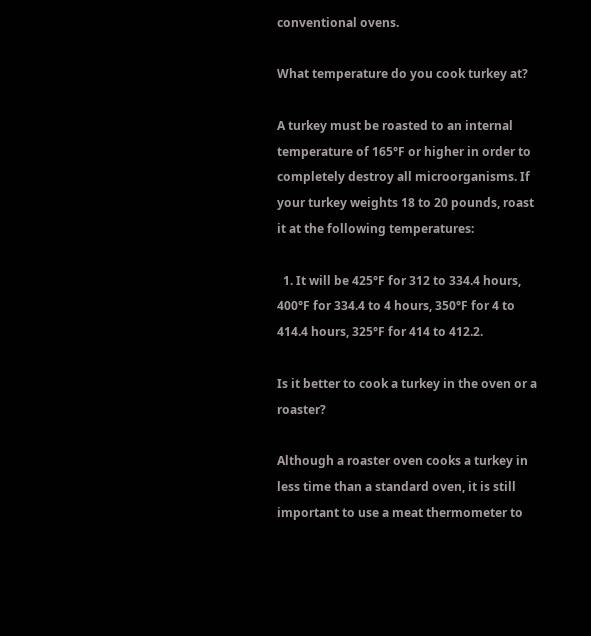conventional ovens.

What temperature do you cook turkey at?

A turkey must be roasted to an internal temperature of 165°F or higher in order to completely destroy all microorganisms. If your turkey weights 18 to 20 pounds, roast it at the following temperatures:

  1. It will be 425°F for 312 to 334.4 hours, 400°F for 334.4 to 4 hours, 350°F for 4 to 414.4 hours, 325°F for 414 to 412.2.

Is it better to cook a turkey in the oven or a roaster?

Although a roaster oven cooks a turkey in less time than a standard oven, it is still important to use a meat thermometer to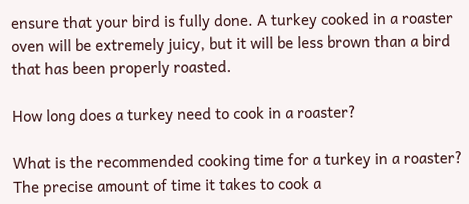ensure that your bird is fully done. A turkey cooked in a roaster oven will be extremely juicy, but it will be less brown than a bird that has been properly roasted.

How long does a turkey need to cook in a roaster?

What is the recommended cooking time for a turkey in a roaster? The precise amount of time it takes to cook a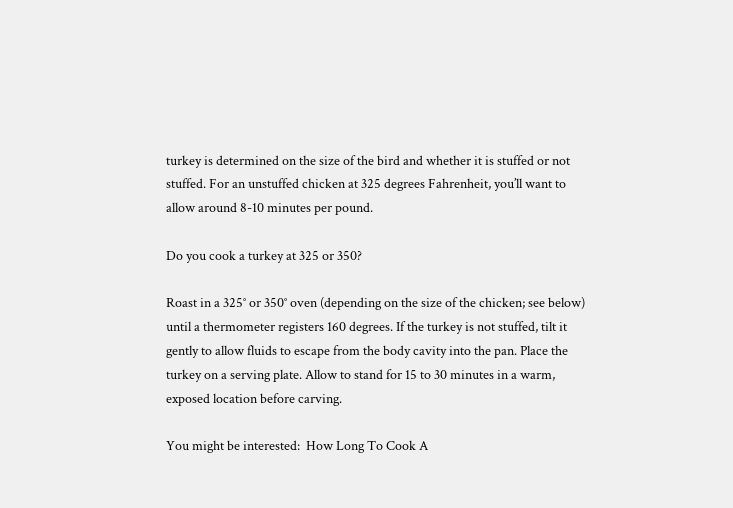turkey is determined on the size of the bird and whether it is stuffed or not stuffed. For an unstuffed chicken at 325 degrees Fahrenheit, you’ll want to allow around 8-10 minutes per pound.

Do you cook a turkey at 325 or 350?

Roast in a 325° or 350° oven (depending on the size of the chicken; see below) until a thermometer registers 160 degrees. If the turkey is not stuffed, tilt it gently to allow fluids to escape from the body cavity into the pan. Place the turkey on a serving plate. Allow to stand for 15 to 30 minutes in a warm, exposed location before carving.

You might be interested:  How Long To Cook A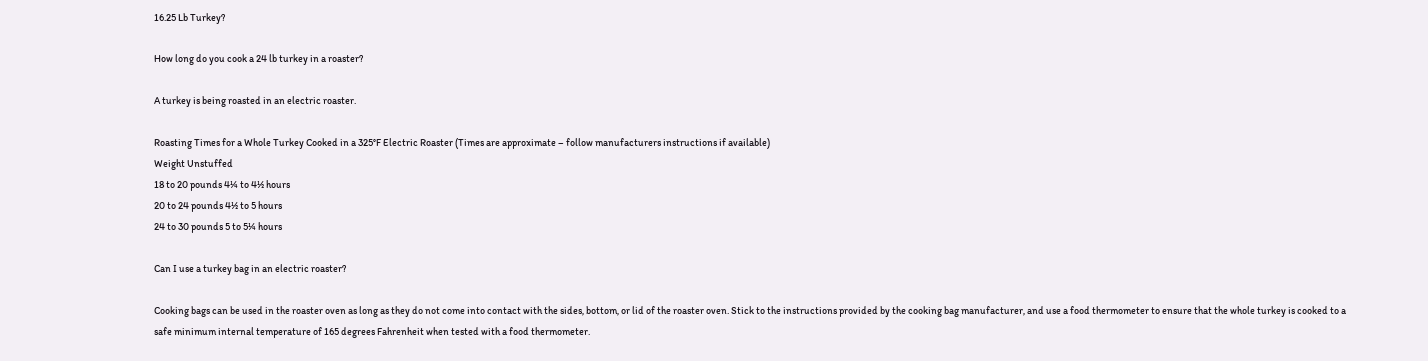16.25 Lb Turkey?

How long do you cook a 24 lb turkey in a roaster?

A turkey is being roasted in an electric roaster.

Roasting Times for a Whole Turkey Cooked in a 325°F Electric Roaster (Times are approximate – follow manufacturers instructions if available)
Weight Unstuffed
18 to 20 pounds 4¼ to 4½ hours
20 to 24 pounds 4½ to 5 hours
24 to 30 pounds 5 to 5¼ hours

Can I use a turkey bag in an electric roaster?

Cooking bags can be used in the roaster oven as long as they do not come into contact with the sides, bottom, or lid of the roaster oven. Stick to the instructions provided by the cooking bag manufacturer, and use a food thermometer to ensure that the whole turkey is cooked to a safe minimum internal temperature of 165 degrees Fahrenheit when tested with a food thermometer.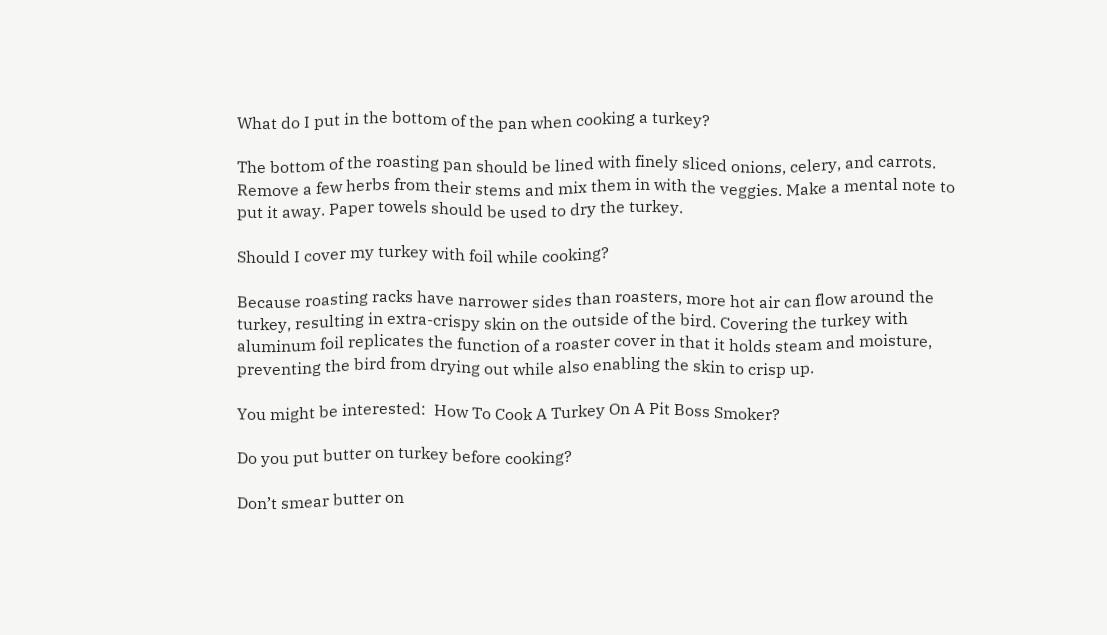What do I put in the bottom of the pan when cooking a turkey?

The bottom of the roasting pan should be lined with finely sliced onions, celery, and carrots. Remove a few herbs from their stems and mix them in with the veggies. Make a mental note to put it away. Paper towels should be used to dry the turkey.

Should I cover my turkey with foil while cooking?

Because roasting racks have narrower sides than roasters, more hot air can flow around the turkey, resulting in extra-crispy skin on the outside of the bird. Covering the turkey with aluminum foil replicates the function of a roaster cover in that it holds steam and moisture, preventing the bird from drying out while also enabling the skin to crisp up.

You might be interested:  How To Cook A Turkey On A Pit Boss Smoker?

Do you put butter on turkey before cooking?

Don’t smear butter on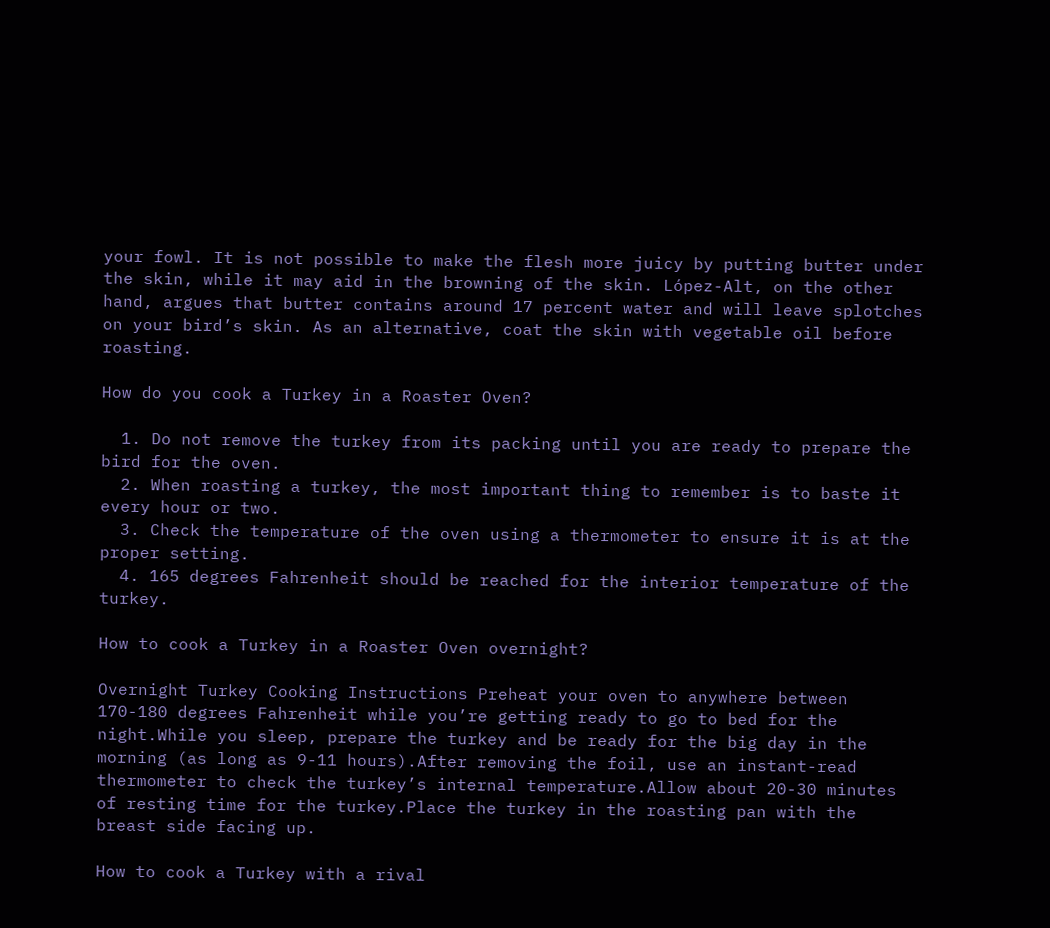your fowl. It is not possible to make the flesh more juicy by putting butter under the skin, while it may aid in the browning of the skin. López-Alt, on the other hand, argues that butter contains around 17 percent water and will leave splotches on your bird’s skin. As an alternative, coat the skin with vegetable oil before roasting.

How do you cook a Turkey in a Roaster Oven?

  1. Do not remove the turkey from its packing until you are ready to prepare the bird for the oven.
  2. When roasting a turkey, the most important thing to remember is to baste it every hour or two.
  3. Check the temperature of the oven using a thermometer to ensure it is at the proper setting.
  4. 165 degrees Fahrenheit should be reached for the interior temperature of the turkey.

How to cook a Turkey in a Roaster Oven overnight?

Overnight Turkey Cooking Instructions Preheat your oven to anywhere between 170-180 degrees Fahrenheit while you’re getting ready to go to bed for the night.While you sleep, prepare the turkey and be ready for the big day in the morning (as long as 9-11 hours).After removing the foil, use an instant-read thermometer to check the turkey’s internal temperature.Allow about 20-30 minutes of resting time for the turkey.Place the turkey in the roasting pan with the breast side facing up.

How to cook a Turkey with a rival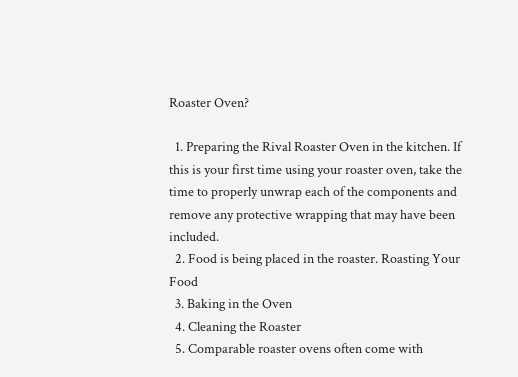Roaster Oven?

  1. Preparing the Rival Roaster Oven in the kitchen. If this is your first time using your roaster oven, take the time to properly unwrap each of the components and remove any protective wrapping that may have been included.
  2. Food is being placed in the roaster. Roasting Your Food
  3. Baking in the Oven
  4. Cleaning the Roaster
  5. Comparable roaster ovens often come with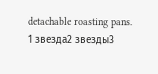detachable roasting pans.
1 звезда2 звезды3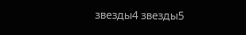звезды4 звезды5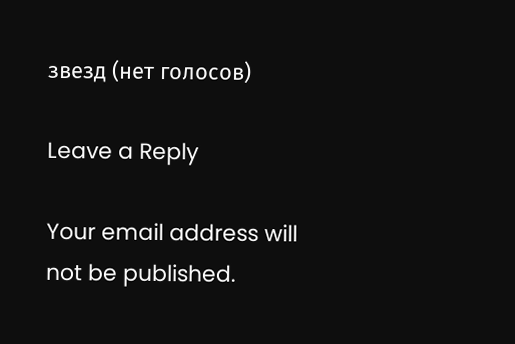звезд (нет голосов)

Leave a Reply

Your email address will not be published.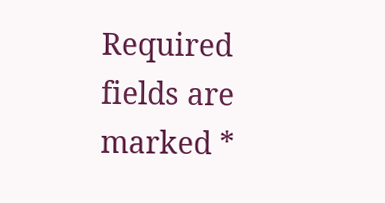Required fields are marked *